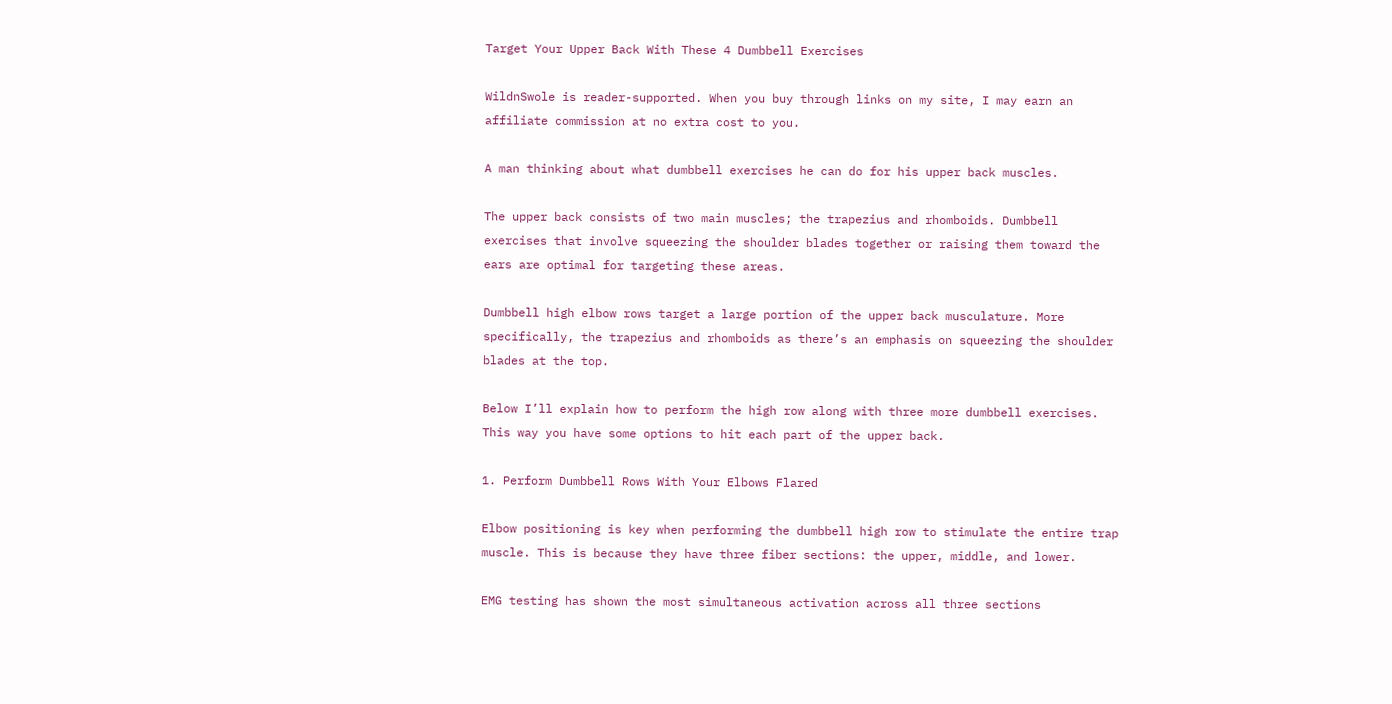Target Your Upper Back With These 4 Dumbbell Exercises

WildnSwole is reader-supported. When you buy through links on my site, I may earn an affiliate commission at no extra cost to you.

A man thinking about what dumbbell exercises he can do for his upper back muscles.

The upper back consists of two main muscles; the trapezius and rhomboids. Dumbbell exercises that involve squeezing the shoulder blades together or raising them toward the ears are optimal for targeting these areas.

Dumbbell high elbow rows target a large portion of the upper back musculature. More specifically, the trapezius and rhomboids as there’s an emphasis on squeezing the shoulder blades at the top.

Below I’ll explain how to perform the high row along with three more dumbbell exercises. This way you have some options to hit each part of the upper back.

1. Perform Dumbbell Rows With Your Elbows Flared

Elbow positioning is key when performing the dumbbell high row to stimulate the entire trap muscle. This is because they have three fiber sections: the upper, middle, and lower.

EMG testing has shown the most simultaneous activation across all three sections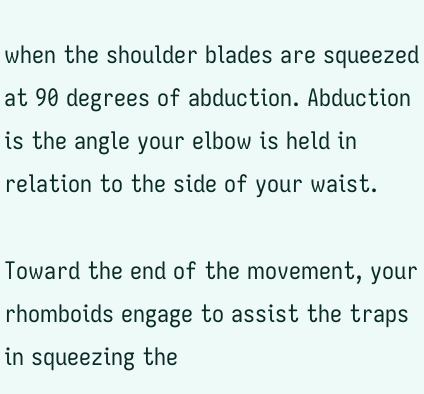when the shoulder blades are squeezed at 90 degrees of abduction. Abduction is the angle your elbow is held in relation to the side of your waist.

Toward the end of the movement, your rhomboids engage to assist the traps in squeezing the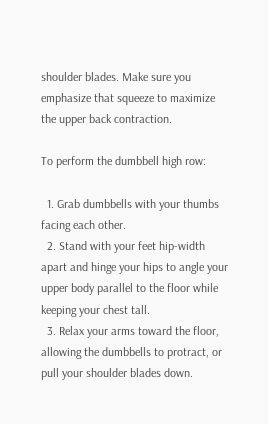shoulder blades. Make sure you emphasize that squeeze to maximize the upper back contraction.

To perform the dumbbell high row:

  1. Grab dumbbells with your thumbs facing each other.
  2. Stand with your feet hip-width apart and hinge your hips to angle your upper body parallel to the floor while keeping your chest tall.
  3. Relax your arms toward the floor, allowing the dumbbells to protract, or pull your shoulder blades down.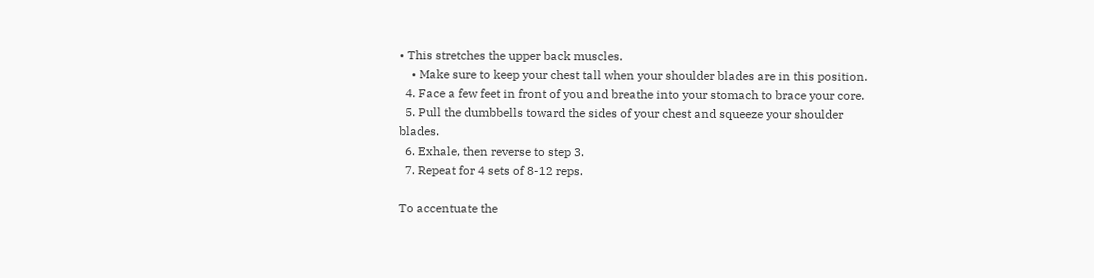• This stretches the upper back muscles.
    • Make sure to keep your chest tall when your shoulder blades are in this position.
  4. Face a few feet in front of you and breathe into your stomach to brace your core.
  5. Pull the dumbbells toward the sides of your chest and squeeze your shoulder blades.
  6. Exhale, then reverse to step 3.
  7. Repeat for 4 sets of 8-12 reps.

To accentuate the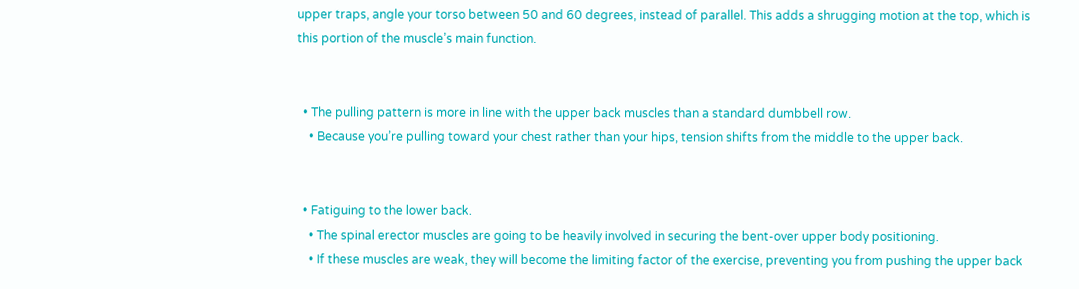upper traps, angle your torso between 50 and 60 degrees, instead of parallel. This adds a shrugging motion at the top, which is this portion of the muscle’s main function.


  • The pulling pattern is more in line with the upper back muscles than a standard dumbbell row.
    • Because you’re pulling toward your chest rather than your hips, tension shifts from the middle to the upper back.


  • Fatiguing to the lower back.
    • The spinal erector muscles are going to be heavily involved in securing the bent-over upper body positioning.
    • If these muscles are weak, they will become the limiting factor of the exercise, preventing you from pushing the upper back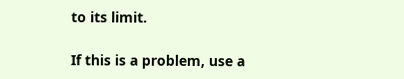to its limit.

If this is a problem, use a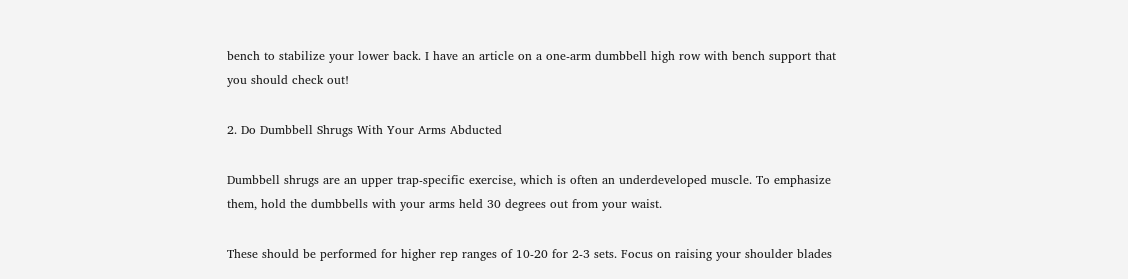bench to stabilize your lower back. I have an article on a one-arm dumbbell high row with bench support that you should check out!

2. Do Dumbbell Shrugs With Your Arms Abducted

Dumbbell shrugs are an upper trap-specific exercise, which is often an underdeveloped muscle. To emphasize them, hold the dumbbells with your arms held 30 degrees out from your waist.

These should be performed for higher rep ranges of 10-20 for 2-3 sets. Focus on raising your shoulder blades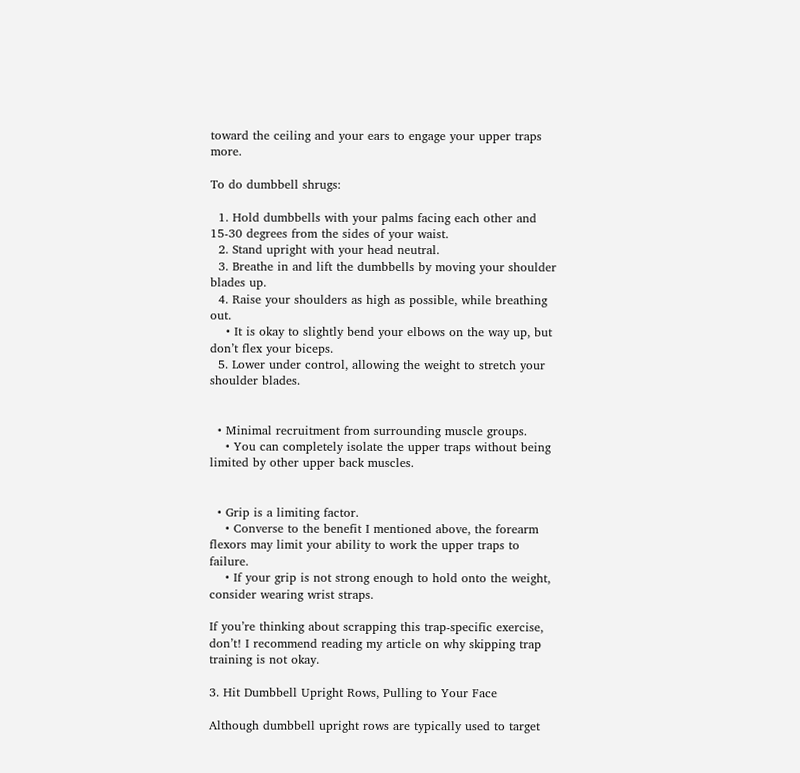toward the ceiling and your ears to engage your upper traps more.

To do dumbbell shrugs:

  1. Hold dumbbells with your palms facing each other and 15-30 degrees from the sides of your waist.
  2. Stand upright with your head neutral.
  3. Breathe in and lift the dumbbells by moving your shoulder blades up.
  4. Raise your shoulders as high as possible, while breathing out.
    • It is okay to slightly bend your elbows on the way up, but don’t flex your biceps.
  5. Lower under control, allowing the weight to stretch your shoulder blades.


  • Minimal recruitment from surrounding muscle groups.
    • You can completely isolate the upper traps without being limited by other upper back muscles.


  • Grip is a limiting factor.
    • Converse to the benefit I mentioned above, the forearm flexors may limit your ability to work the upper traps to failure.
    • If your grip is not strong enough to hold onto the weight, consider wearing wrist straps.

If you’re thinking about scrapping this trap-specific exercise, don’t! I recommend reading my article on why skipping trap training is not okay.

3. Hit Dumbbell Upright Rows, Pulling to Your Face

Although dumbbell upright rows are typically used to target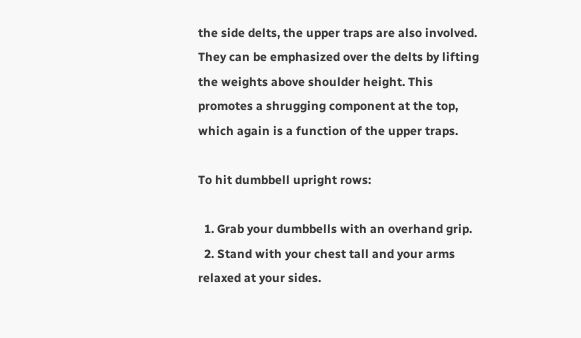the side delts, the upper traps are also involved. They can be emphasized over the delts by lifting the weights above shoulder height. This promotes a shrugging component at the top, which again is a function of the upper traps.

To hit dumbbell upright rows:

  1. Grab your dumbbells with an overhand grip.
  2. Stand with your chest tall and your arms relaxed at your sides.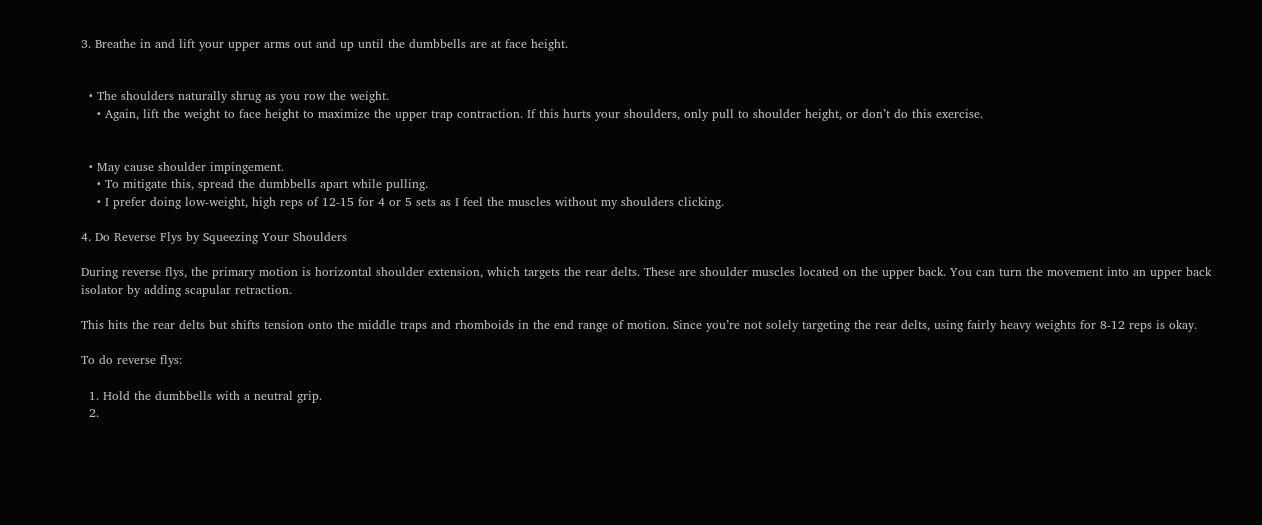3. Breathe in and lift your upper arms out and up until the dumbbells are at face height.


  • The shoulders naturally shrug as you row the weight.
    • Again, lift the weight to face height to maximize the upper trap contraction. If this hurts your shoulders, only pull to shoulder height, or don’t do this exercise.


  • May cause shoulder impingement.
    • To mitigate this, spread the dumbbells apart while pulling.
    • I prefer doing low-weight, high reps of 12-15 for 4 or 5 sets as I feel the muscles without my shoulders clicking.

4. Do Reverse Flys by Squeezing Your Shoulders

During reverse flys, the primary motion is horizontal shoulder extension, which targets the rear delts. These are shoulder muscles located on the upper back. You can turn the movement into an upper back isolator by adding scapular retraction.

This hits the rear delts but shifts tension onto the middle traps and rhomboids in the end range of motion. Since you’re not solely targeting the rear delts, using fairly heavy weights for 8-12 reps is okay.

To do reverse flys:

  1. Hold the dumbbells with a neutral grip.
  2.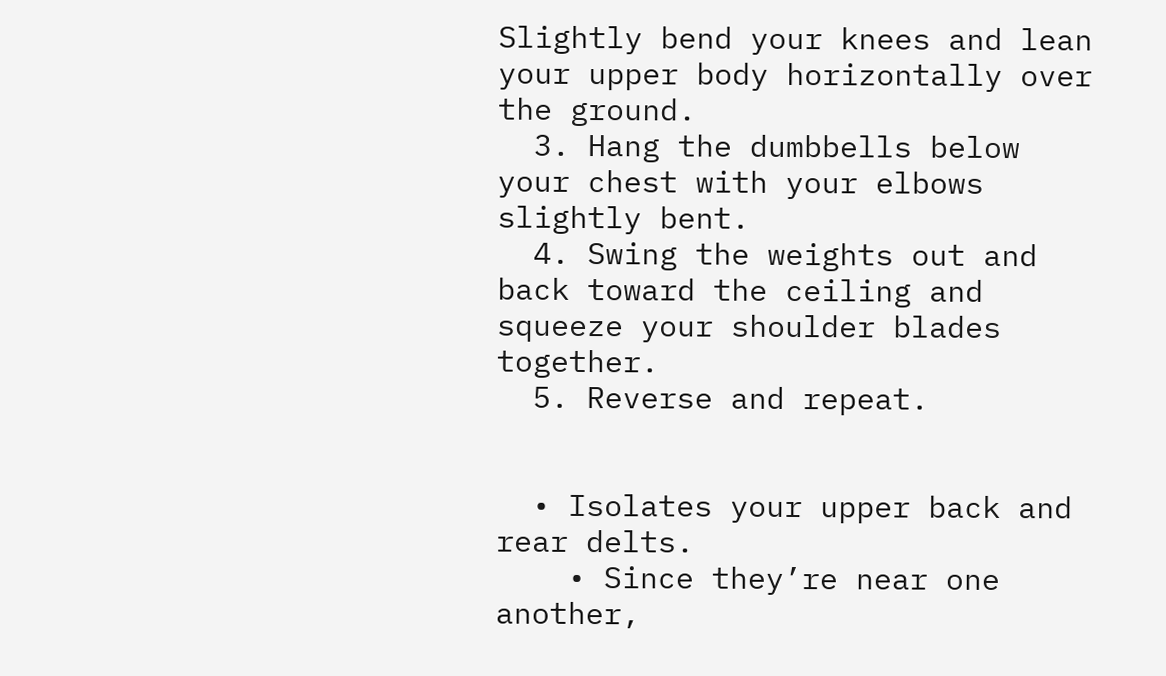Slightly bend your knees and lean your upper body horizontally over the ground.
  3. Hang the dumbbells below your chest with your elbows slightly bent.
  4. Swing the weights out and back toward the ceiling and squeeze your shoulder blades together.
  5. Reverse and repeat.


  • Isolates your upper back and rear delts.
    • Since they’re near one another,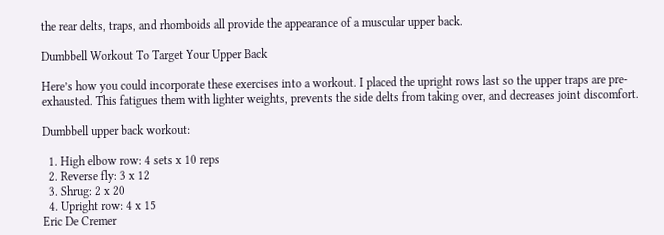the rear delts, traps, and rhomboids all provide the appearance of a muscular upper back.

Dumbbell Workout To Target Your Upper Back

Here’s how you could incorporate these exercises into a workout. I placed the upright rows last so the upper traps are pre-exhausted. This fatigues them with lighter weights, prevents the side delts from taking over, and decreases joint discomfort.

Dumbbell upper back workout:

  1. High elbow row: 4 sets x 10 reps
  2. Reverse fly: 3 x 12
  3. Shrug: 2 x 20
  4. Upright row: 4 x 15
Eric De Cremer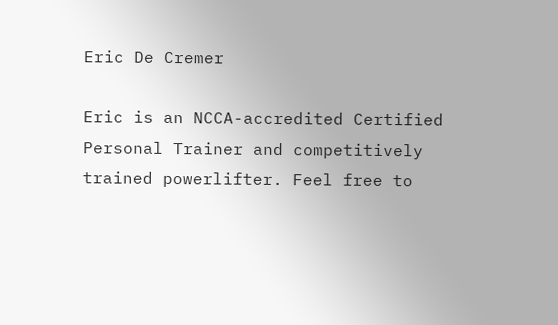Eric De Cremer

Eric is an NCCA-accredited Certified Personal Trainer and competitively trained powerlifter. Feel free to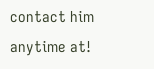contact him anytime at!